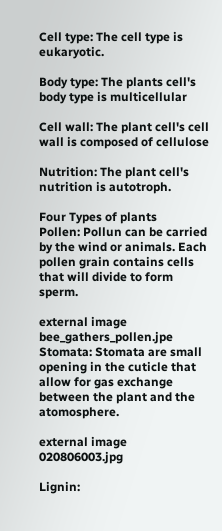Cell type: The cell type is eukaryotic.

Body type: The plants cell's body type is multicellular

Cell wall: The plant cell's cell wall is composed of cellulose

Nutrition: The plant cell's nutrition is autotroph.

Four Types of plants
Pollen: Pollun can be carried by the wind or animals. Each pollen grain contains cells that will divide to form sperm.

external image bee_gathers_pollen.jpe
Stomata: Stomata are small opening in the cuticle that allow for gas exchange between the plant and the atomosphere.

external image 020806003.jpg

Lignin: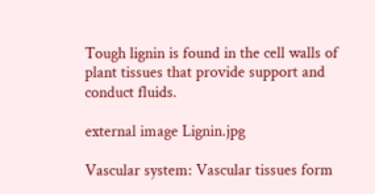Tough lignin is found in the cell walls of plant tissues that provide support and conduct fluids.

external image Lignin.jpg

Vascular system: Vascular tissues form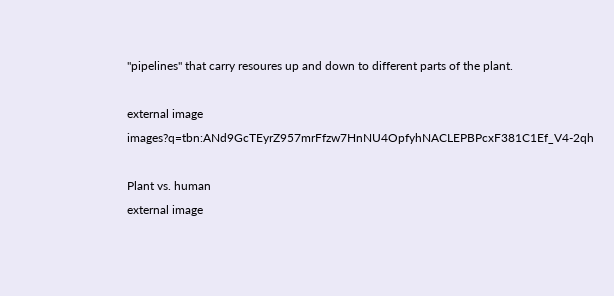"pipelines" that carry resoures up and down to different parts of the plant.

external image images?q=tbn:ANd9GcTEyrZ957mrFfzw7HnNU4OpfyhNACLEPBPcxF381C1Ef_V4-2qh

Plant vs. human
external image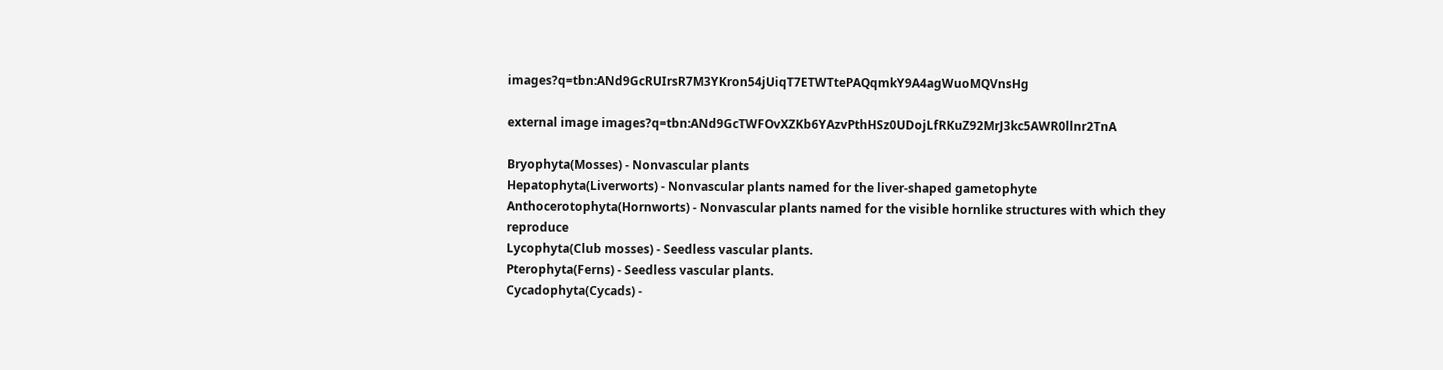images?q=tbn:ANd9GcRUIrsR7M3YKron54jUiqT7ETWTtePAQqmkY9A4agWuoMQVnsHg

external image images?q=tbn:ANd9GcTWFOvXZKb6YAzvPthHSz0UDojLfRKuZ92MrJ3kc5AWR0llnr2TnA

Bryophyta(Mosses) - Nonvascular plants
Hepatophyta(Liverworts) - Nonvascular plants named for the liver-shaped gametophyte
Anthocerotophyta(Hornworts) - Nonvascular plants named for the visible hornlike structures with which they reproduce
Lycophyta(Club mosses) - Seedless vascular plants.
Pterophyta(Ferns) - Seedless vascular plants.
Cycadophyta(Cycads) -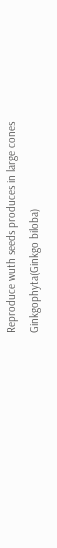Reproduce wuth seeds produces in large cones
Ginkgophyta(Ginkgo biloba)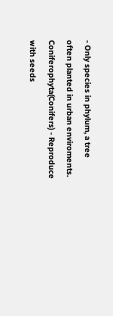- Only species in phylum, a tree often planted in urban enviroments.
Coniferophyta(Conifers) - Reproduce with seeds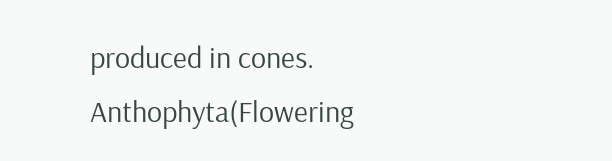produced in cones.
Anthophyta(Flowering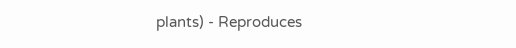plants) - Reproduces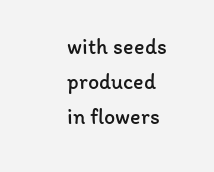with seeds produced in flowers